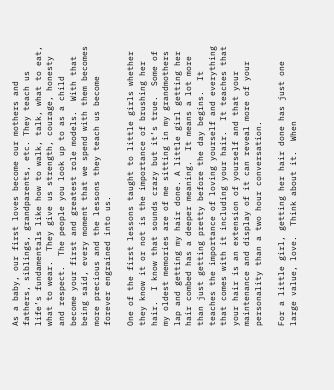As a baby, our first loves become our mothers and fathers, siblings, grandparents, etc. They teach us life’s fundamentals like how to walk, talk, what to eat, what to wear.  They give us strength, courage, honesty and respect.  The people you look up to as a child become your first and greatest role models.  With that being said, every moment that we spend with them becomes more precious and the lessons they teach us become forever engrained into us.

One of the first lessons taught to little girls whether they know it or not is the importance of brushing her hair.  I know that sounds crazy but it’s true.  Some of my oldest memories are of me sitting in my grandmothers lap and getting my hair done. A little girl getting her hair combed has a deeper meaning.  It means a lot more than just getting pretty before the day begins.  It teaches the importance of loving yourself and everything that comes with it including your hair.  It teaches that your hair is an extension of yourself and that your maintenance and display of it can reveal more of your personality than a two hour conversation.

For a little girl, getting her hair done has just one large value, love.  Think about it.  When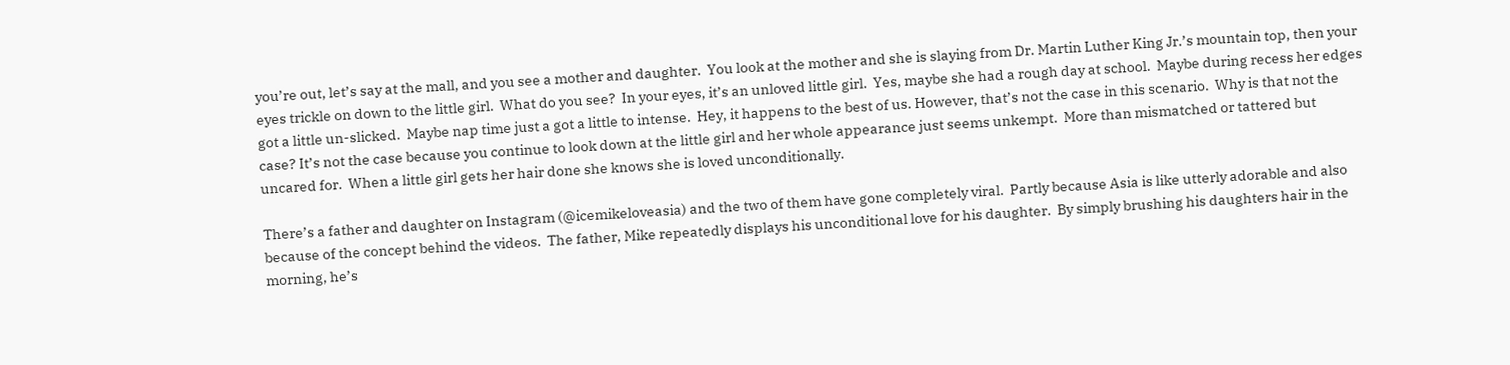you’re out, let’s say at the mall, and you see a mother and daughter.  You look at the mother and she is slaying from Dr. Martin Luther King Jr.’s mountain top, then your eyes trickle on down to the little girl.  What do you see?  In your eyes, it’s an unloved little girl.  Yes, maybe she had a rough day at school.  Maybe during recess her edges got a little un-slicked.  Maybe nap time just a got a little to intense.  Hey, it happens to the best of us. However, that’s not the case in this scenario.  Why is that not the case? It’s not the case because you continue to look down at the little girl and her whole appearance just seems unkempt.  More than mismatched or tattered but uncared for.  When a little girl gets her hair done she knows she is loved unconditionally.

There’s a father and daughter on Instagram (@icemikeloveasia) and the two of them have gone completely viral.  Partly because Asia is like utterly adorable and also because of the concept behind the videos.  The father, Mike repeatedly displays his unconditional love for his daughter.  By simply brushing his daughters hair in the morning, he’s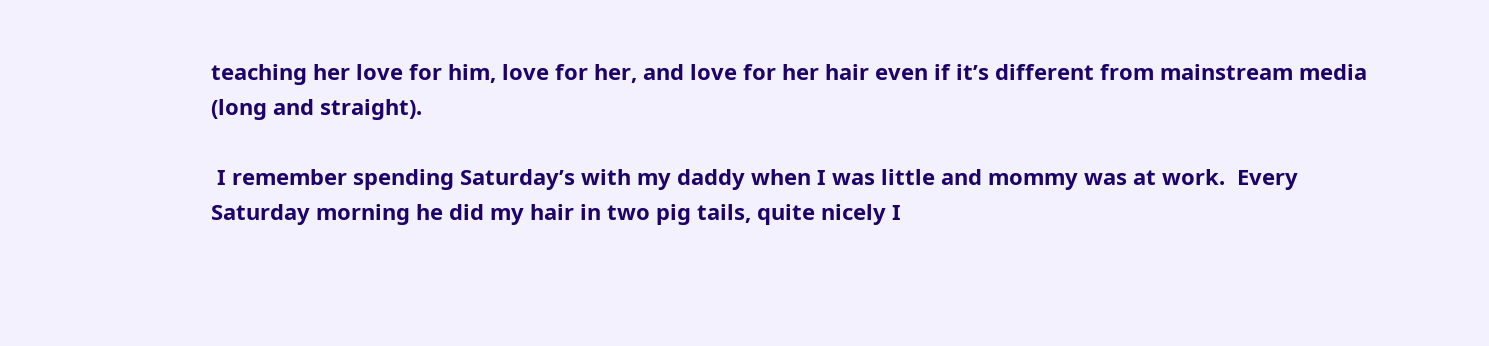teaching her love for him, love for her, and love for her hair even if it’s different from mainstream media (long and straight).

 I remember spending Saturday’s with my daddy when I was little and mommy was at work.  Every Saturday morning he did my hair in two pig tails, quite nicely I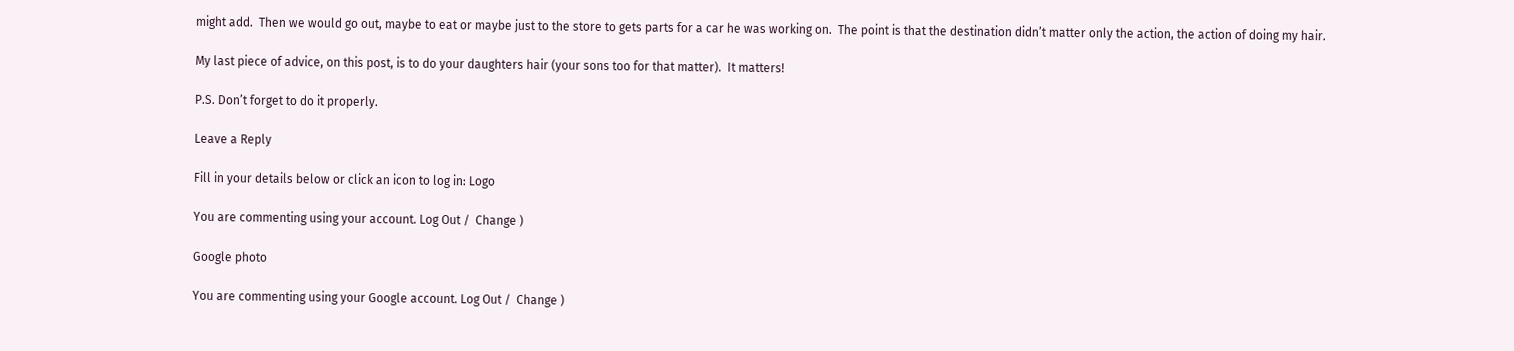might add.  Then we would go out, maybe to eat or maybe just to the store to gets parts for a car he was working on.  The point is that the destination didn’t matter only the action, the action of doing my hair.

My last piece of advice, on this post, is to do your daughters hair (your sons too for that matter).  It matters!

P.S. Don’t forget to do it properly.

Leave a Reply

Fill in your details below or click an icon to log in: Logo

You are commenting using your account. Log Out /  Change )

Google photo

You are commenting using your Google account. Log Out /  Change )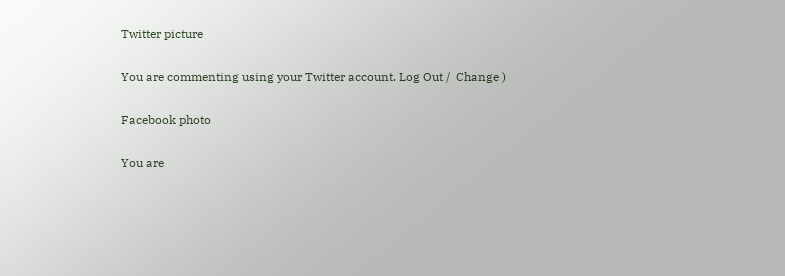Twitter picture

You are commenting using your Twitter account. Log Out /  Change )

Facebook photo

You are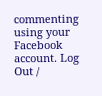commenting using your Facebook account. Log Out /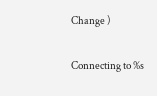Change )

Connecting to %s